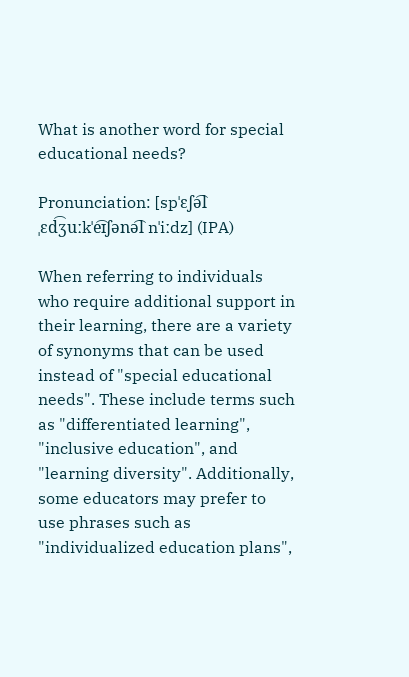What is another word for special educational needs?

Pronunciation: [spˈɛʃə͡l ˌɛd͡ʒuːkˈe͡ɪʃənə͡l nˈiːdz] (IPA)

When referring to individuals who require additional support in their learning, there are a variety of synonyms that can be used instead of "special educational needs". These include terms such as "differentiated learning", "inclusive education", and "learning diversity". Additionally, some educators may prefer to use phrases such as "individualized education plans",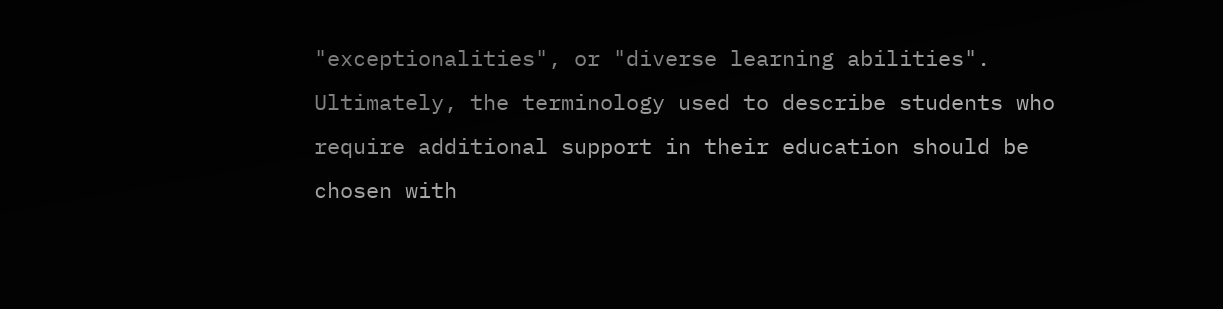"exceptionalities", or "diverse learning abilities". Ultimately, the terminology used to describe students who require additional support in their education should be chosen with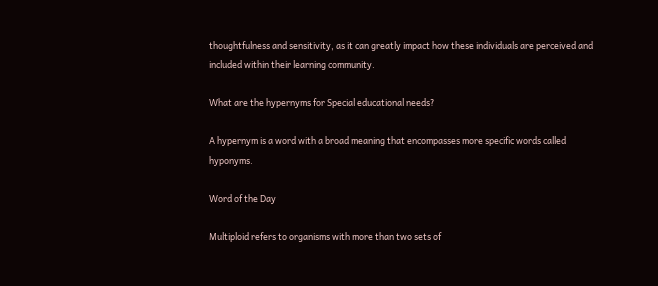thoughtfulness and sensitivity, as it can greatly impact how these individuals are perceived and included within their learning community.

What are the hypernyms for Special educational needs?

A hypernym is a word with a broad meaning that encompasses more specific words called hyponyms.

Word of the Day

Multiploid refers to organisms with more than two sets of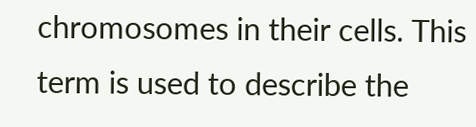chromosomes in their cells. This term is used to describe the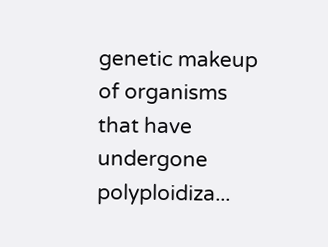genetic makeup of organisms that have undergone polyploidiza...